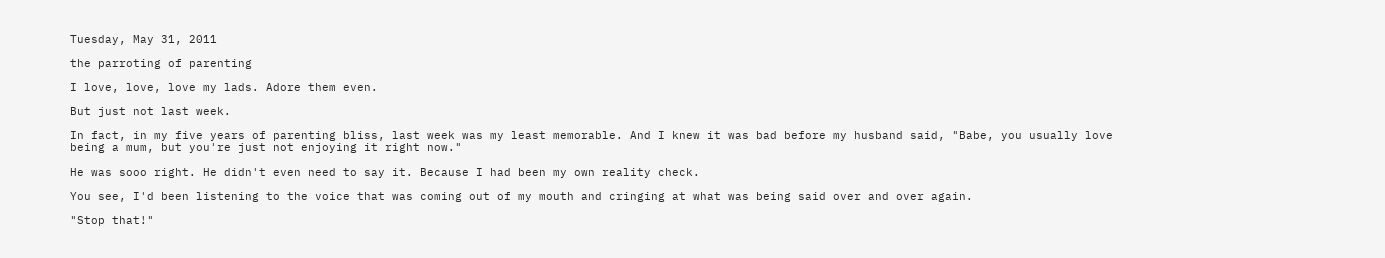Tuesday, May 31, 2011

the parroting of parenting

I love, love, love my lads. Adore them even.

But just not last week.

In fact, in my five years of parenting bliss, last week was my least memorable. And I knew it was bad before my husband said, "Babe, you usually love being a mum, but you're just not enjoying it right now."

He was sooo right. He didn't even need to say it. Because I had been my own reality check.

You see, I'd been listening to the voice that was coming out of my mouth and cringing at what was being said over and over again.

"Stop that!"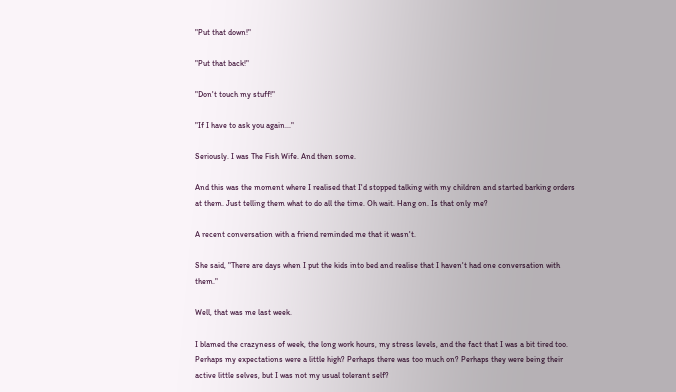"Put that down!"

"Put that back!"

"Don't touch my stuff!"

"If I have to ask you again..."

Seriously. I was The Fish Wife. And then some.

And this was the moment where I realised that I'd stopped talking with my children and started barking orders at them. Just telling them what to do all the time. Oh wait. Hang on. Is that only me?

A recent conversation with a friend reminded me that it wasn't.

She said, "There are days when I put the kids into bed and realise that I haven't had one conversation with them."

Well, that was me last week.

I blamed the crazyness of week, the long work hours, my stress levels, and the fact that I was a bit tired too. Perhaps my expectations were a little high? Perhaps there was too much on? Perhaps they were being their active little selves, but I was not my usual tolerant self?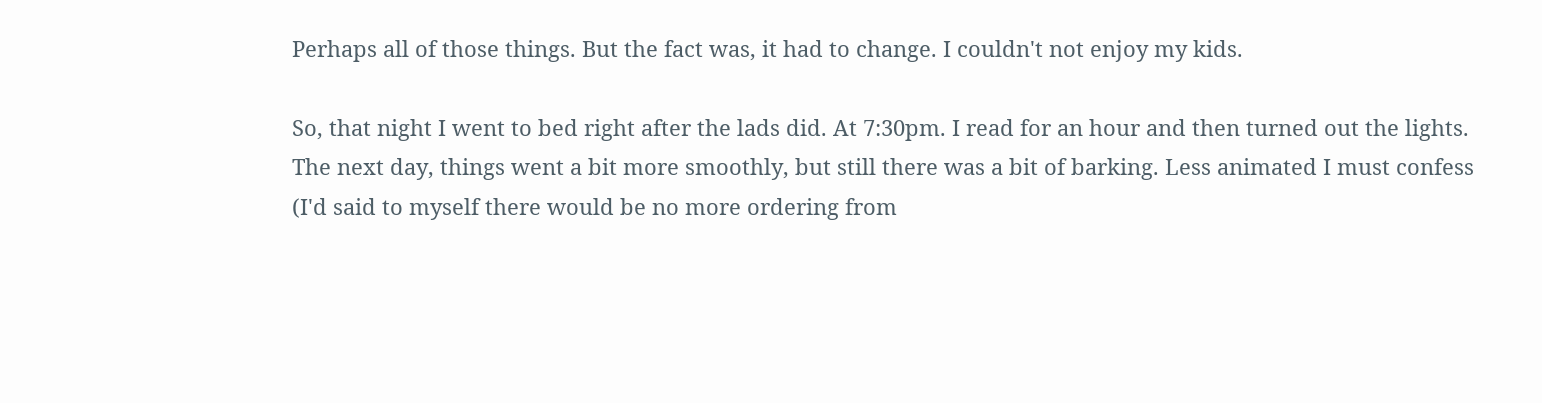Perhaps all of those things. But the fact was, it had to change. I couldn't not enjoy my kids.

So, that night I went to bed right after the lads did. At 7:30pm. I read for an hour and then turned out the lights. The next day, things went a bit more smoothly, but still there was a bit of barking. Less animated I must confess (I'd said to myself there would be no more ordering from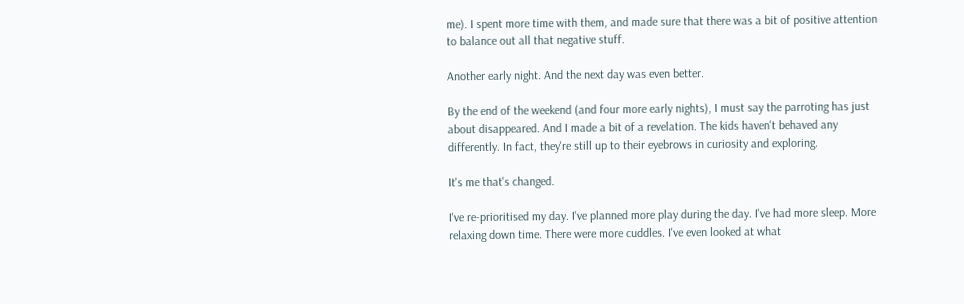me). I spent more time with them, and made sure that there was a bit of positive attention to balance out all that negative stuff.

Another early night. And the next day was even better.

By the end of the weekend (and four more early nights), I must say the parroting has just about disappeared. And I made a bit of a revelation. The kids haven't behaved any differently. In fact, they're still up to their eyebrows in curiosity and exploring.

It's me that's changed.

I've re-prioritised my day. I've planned more play during the day. I've had more sleep. More relaxing down time. There were more cuddles. I've even looked at what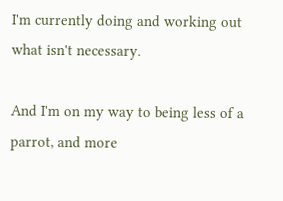I'm currently doing and working out what isn't necessary.

And I'm on my way to being less of a parrot, and more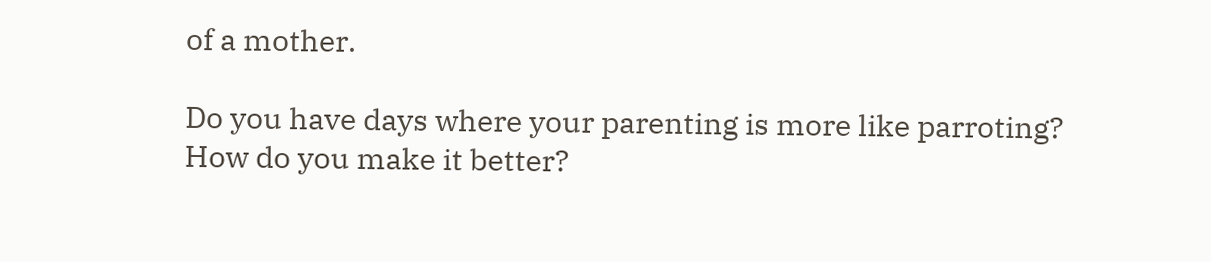of a mother.

Do you have days where your parenting is more like parroting? How do you make it better?